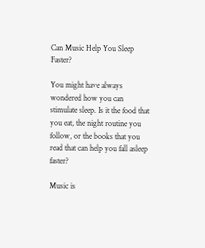Can Music Help You Sleep Faster?

You might have always wondered how you can stimulate sleep. Is it the food that you eat, the night routine you follow, or the books that you read that can help you fall asleep faster?

Music is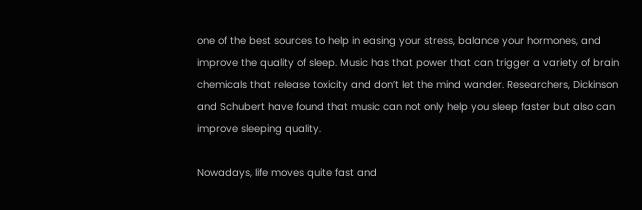one of the best sources to help in easing your stress, balance your hormones, and improve the quality of sleep. Music has that power that can trigger a variety of brain chemicals that release toxicity and don’t let the mind wander. Researchers, Dickinson and Schubert have found that music can not only help you sleep faster but also can improve sleeping quality.

Nowadays, life moves quite fast and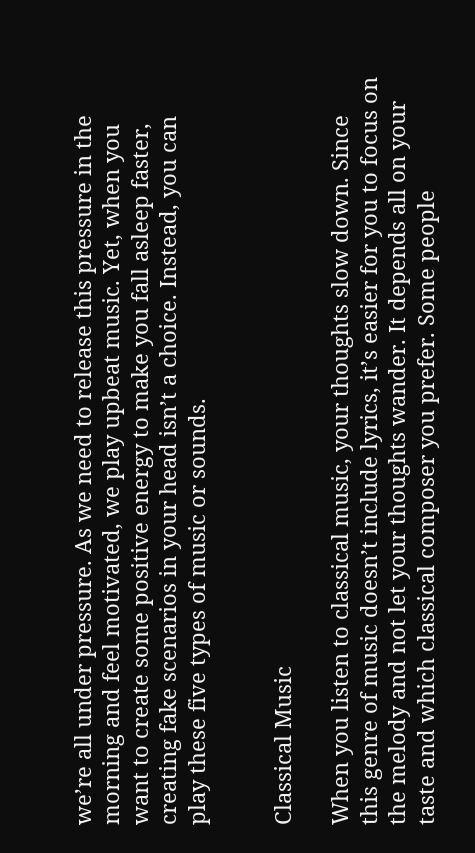we’re all under pressure. As we need to release this pressure in the morning and feel motivated, we play upbeat music. Yet, when you want to create some positive energy to make you fall asleep faster, creating fake scenarios in your head isn’t a choice. Instead, you can play these five types of music or sounds.


Classical Music

When you listen to classical music, your thoughts slow down. Since this genre of music doesn’t include lyrics, it’s easier for you to focus on the melody and not let your thoughts wander. It depends all on your taste and which classical composer you prefer. Some people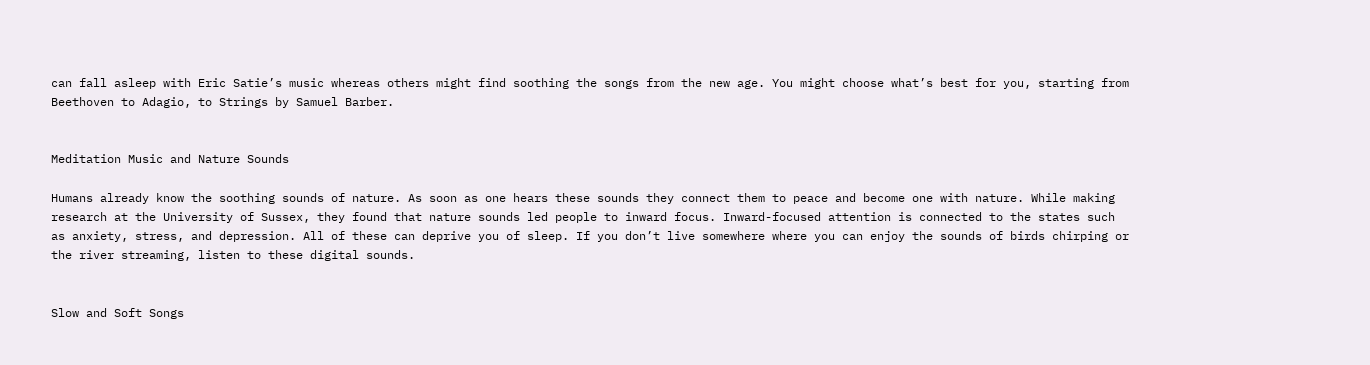can fall asleep with Eric Satie’s music whereas others might find soothing the songs from the new age. You might choose what’s best for you, starting from Beethoven to Adagio, to Strings by Samuel Barber.


Meditation Music and Nature Sounds

Humans already know the soothing sounds of nature. As soon as one hears these sounds they connect them to peace and become one with nature. While making research at the University of Sussex, they found that nature sounds led people to inward focus. Inward-focused attention is connected to the states such as anxiety, stress, and depression. All of these can deprive you of sleep. If you don’t live somewhere where you can enjoy the sounds of birds chirping or the river streaming, listen to these digital sounds.


Slow and Soft Songs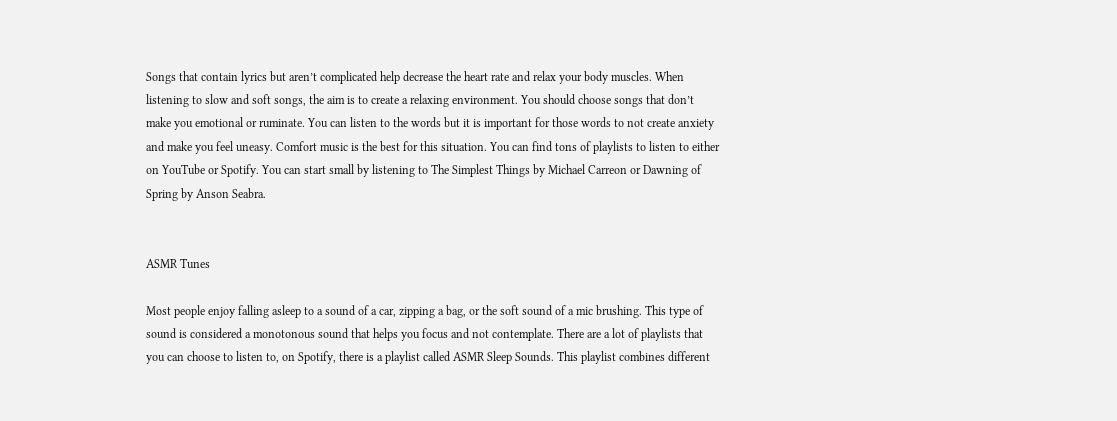Songs that contain lyrics but aren’t complicated help decrease the heart rate and relax your body muscles. When listening to slow and soft songs, the aim is to create a relaxing environment. You should choose songs that don’t make you emotional or ruminate. You can listen to the words but it is important for those words to not create anxiety and make you feel uneasy. Comfort music is the best for this situation. You can find tons of playlists to listen to either on YouTube or Spotify. You can start small by listening to The Simplest Things by Michael Carreon or Dawning of Spring by Anson Seabra.


ASMR Tunes

Most people enjoy falling asleep to a sound of a car, zipping a bag, or the soft sound of a mic brushing. This type of sound is considered a monotonous sound that helps you focus and not contemplate. There are a lot of playlists that you can choose to listen to, on Spotify, there is a playlist called ASMR Sleep Sounds. This playlist combines different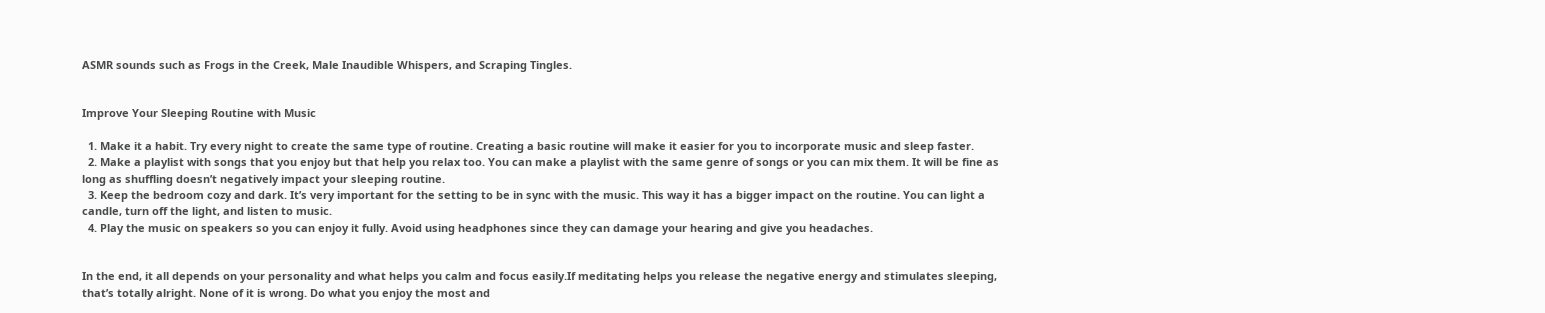ASMR sounds such as Frogs in the Creek, Male Inaudible Whispers, and Scraping Tingles.


Improve Your Sleeping Routine with Music

  1. Make it a habit. Try every night to create the same type of routine. Creating a basic routine will make it easier for you to incorporate music and sleep faster.
  2. Make a playlist with songs that you enjoy but that help you relax too. You can make a playlist with the same genre of songs or you can mix them. It will be fine as long as shuffling doesn’t negatively impact your sleeping routine.
  3. Keep the bedroom cozy and dark. It’s very important for the setting to be in sync with the music. This way it has a bigger impact on the routine. You can light a candle, turn off the light, and listen to music.
  4. Play the music on speakers so you can enjoy it fully. Avoid using headphones since they can damage your hearing and give you headaches.


In the end, it all depends on your personality and what helps you calm and focus easily.If meditating helps you release the negative energy and stimulates sleeping, that’s totally alright. None of it is wrong. Do what you enjoy the most and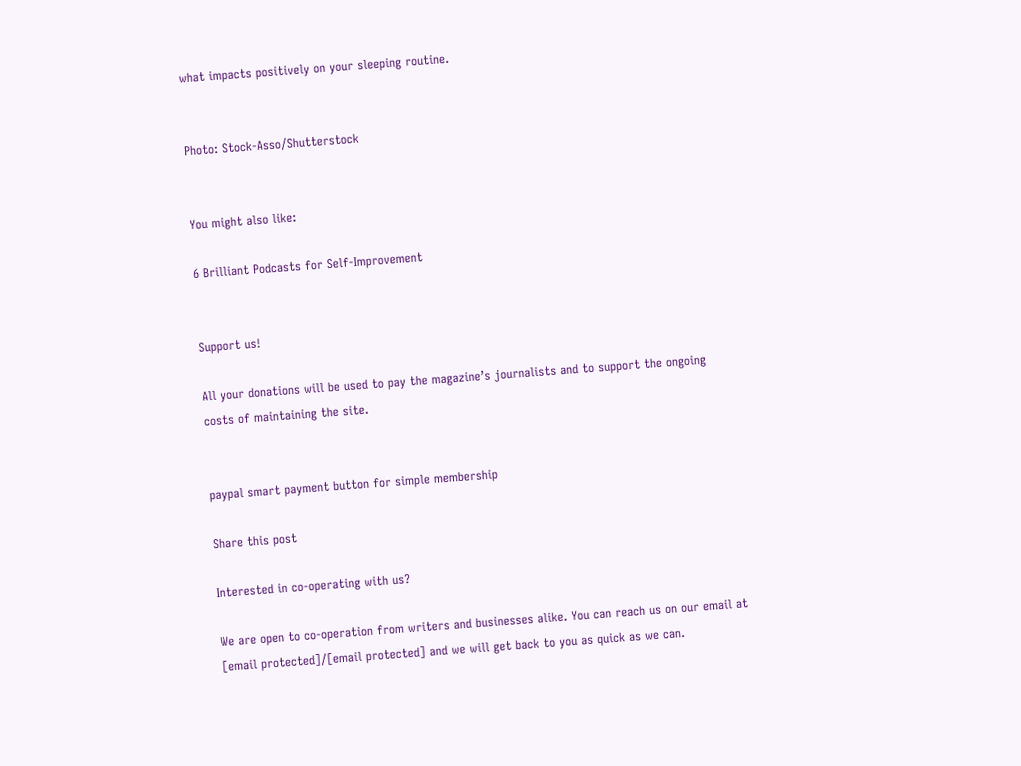what impacts positively on your sleeping routine.


Photo: Stock-Asso/Shutterstock


You might also like:

6 Brilliant Podcasts for Self-Improvement


Support us!

All your donations will be used to pay the magazine’s journalists and to support the ongoing costs of maintaining the site.


paypal smart payment button for simple membership

Share this post

Interested in co-operating with us?

We are open to co-operation from writers and businesses alike. You can reach us on our email at [email protected]/[email protected] and we will get back to you as quick as we can.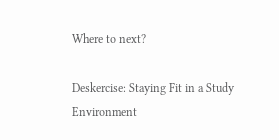Where to next?

Deskercise: Staying Fit in a Study Environment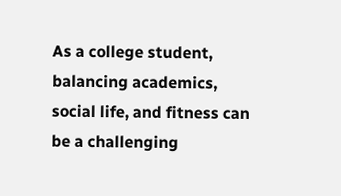As a college student, balancing academics, social life, and fitness can be a challenging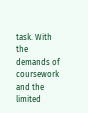task. With the demands of coursework and the limited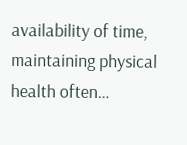availability of time, maintaining physical health often…